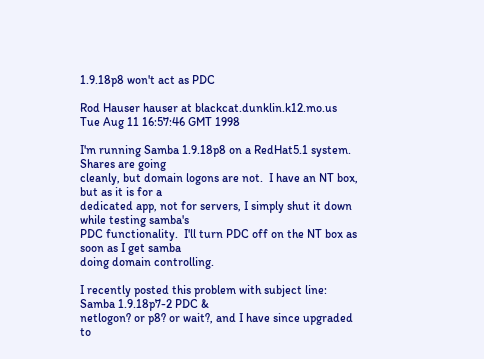1.9.18p8 won't act as PDC

Rod Hauser hauser at blackcat.dunklin.k12.mo.us
Tue Aug 11 16:57:46 GMT 1998

I'm running Samba 1.9.18p8 on a RedHat5.1 system.  Shares are going
cleanly, but domain logons are not.  I have an NT box, but as it is for a
dedicated app, not for servers, I simply shut it down while testing samba's
PDC functionality.  I'll turn PDC off on the NT box as soon as I get samba
doing domain controlling.

I recently posted this problem with subject line: Samba 1.9.18p7-2 PDC &
netlogon? or p8? or wait?, and I have since upgraded to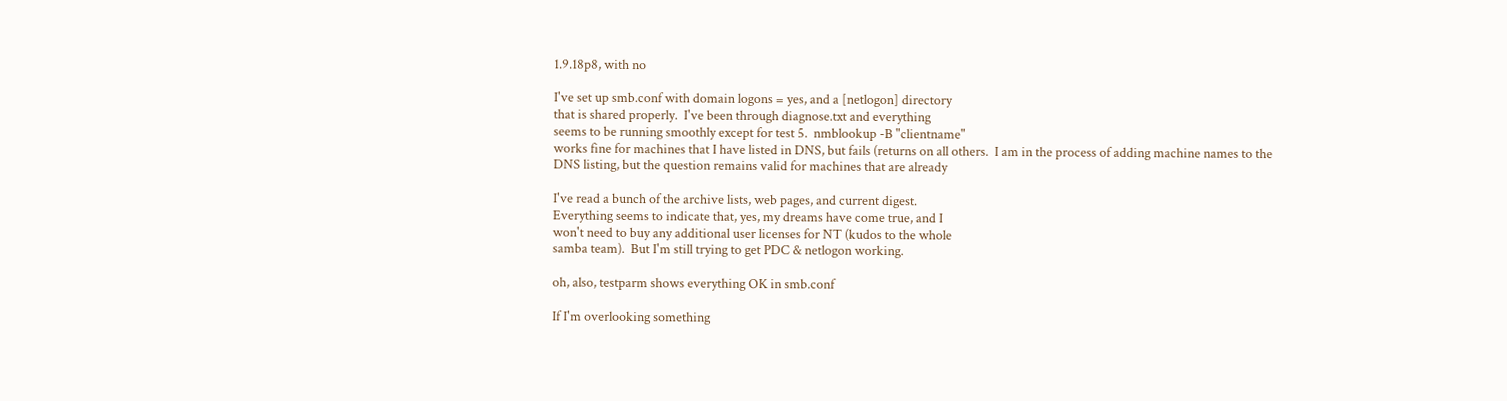1.9.18p8, with no

I've set up smb.conf with domain logons = yes, and a [netlogon] directory
that is shared properly.  I've been through diagnose.txt and everything
seems to be running smoothly except for test 5.  nmblookup -B "clientname"
works fine for machines that I have listed in DNS, but fails (returns on all others.  I am in the process of adding machine names to the
DNS listing, but the question remains valid for machines that are already

I've read a bunch of the archive lists, web pages, and current digest.
Everything seems to indicate that, yes, my dreams have come true, and I
won't need to buy any additional user licenses for NT (kudos to the whole
samba team).  But I'm still trying to get PDC & netlogon working.

oh, also, testparm shows everything OK in smb.conf

If I'm overlooking something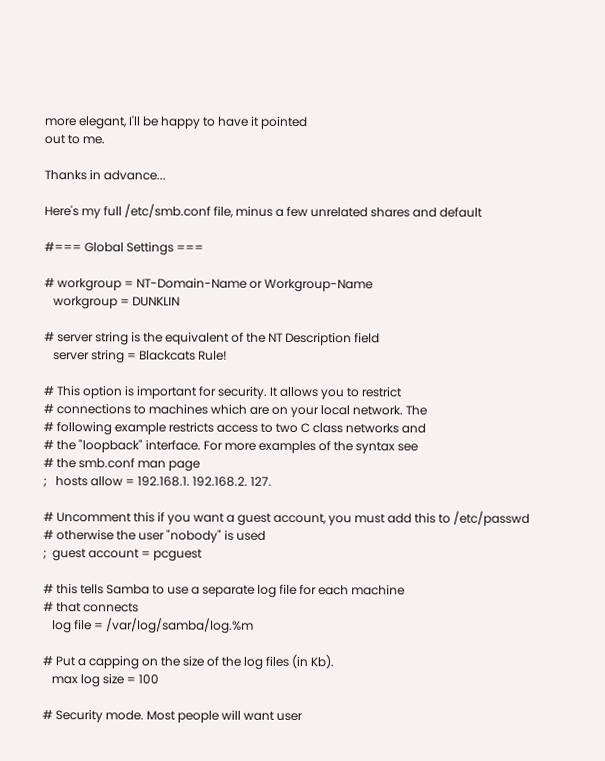more elegant, I'll be happy to have it pointed
out to me.

Thanks in advance...

Here's my full /etc/smb.conf file, minus a few unrelated shares and default

#=== Global Settings ===

# workgroup = NT-Domain-Name or Workgroup-Name
   workgroup = DUNKLIN

# server string is the equivalent of the NT Description field
   server string = Blackcats Rule!

# This option is important for security. It allows you to restrict
# connections to machines which are on your local network. The
# following example restricts access to two C class networks and
# the "loopback" interface. For more examples of the syntax see
# the smb.conf man page
;   hosts allow = 192.168.1. 192.168.2. 127.

# Uncomment this if you want a guest account, you must add this to /etc/passwd
# otherwise the user "nobody" is used
;  guest account = pcguest

# this tells Samba to use a separate log file for each machine
# that connects
   log file = /var/log/samba/log.%m

# Put a capping on the size of the log files (in Kb).
   max log size = 100

# Security mode. Most people will want user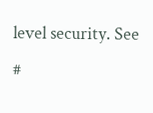level security. See
#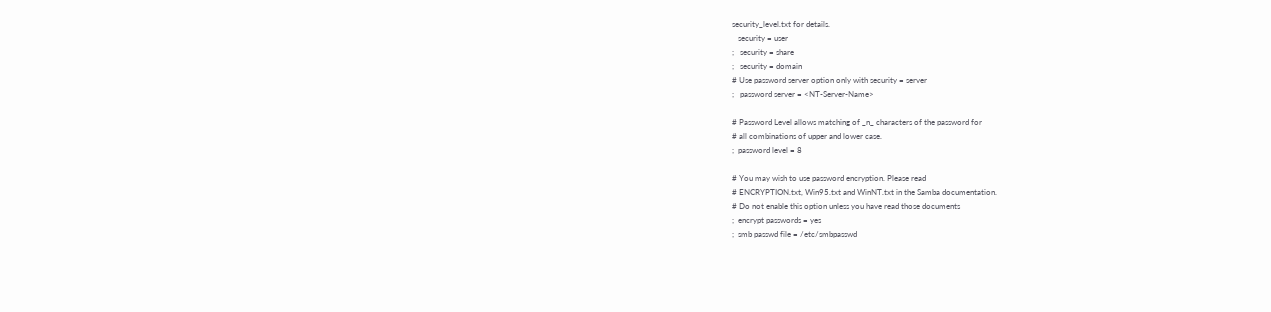security_level.txt for details.
   security = user
;   security = share
;   security = domain
# Use password server option only with security = server
;   password server = <NT-Server-Name>

# Password Level allows matching of _n_ characters of the password for
# all combinations of upper and lower case.
;  password level = 8

# You may wish to use password encryption. Please read
# ENCRYPTION.txt, Win95.txt and WinNT.txt in the Samba documentation.
# Do not enable this option unless you have read those documents
;  encrypt passwords = yes
;  smb passwd file = /etc/smbpasswd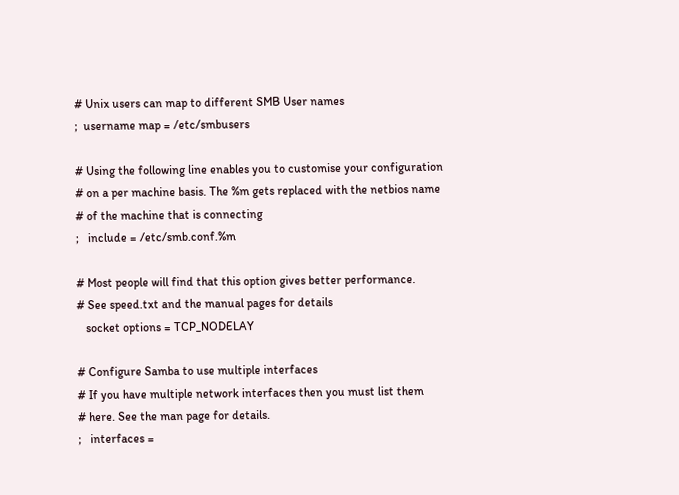# Unix users can map to different SMB User names
;  username map = /etc/smbusers

# Using the following line enables you to customise your configuration
# on a per machine basis. The %m gets replaced with the netbios name
# of the machine that is connecting
;   include = /etc/smb.conf.%m

# Most people will find that this option gives better performance.
# See speed.txt and the manual pages for details
   socket options = TCP_NODELAY

# Configure Samba to use multiple interfaces
# If you have multiple network interfaces then you must list them
# here. See the man page for details.
;   interfaces =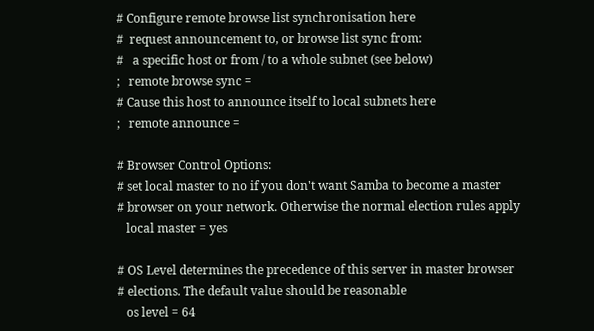# Configure remote browse list synchronisation here
#  request announcement to, or browse list sync from:
#   a specific host or from / to a whole subnet (see below)
;   remote browse sync =
# Cause this host to announce itself to local subnets here
;   remote announce =

# Browser Control Options:
# set local master to no if you don't want Samba to become a master
# browser on your network. Otherwise the normal election rules apply
   local master = yes

# OS Level determines the precedence of this server in master browser
# elections. The default value should be reasonable
   os level = 64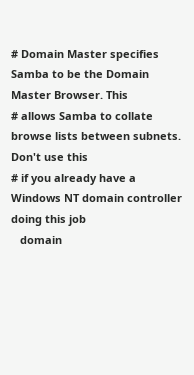# Domain Master specifies Samba to be the Domain Master Browser. This
# allows Samba to collate browse lists between subnets. Don't use this
# if you already have a Windows NT domain controller doing this job
   domain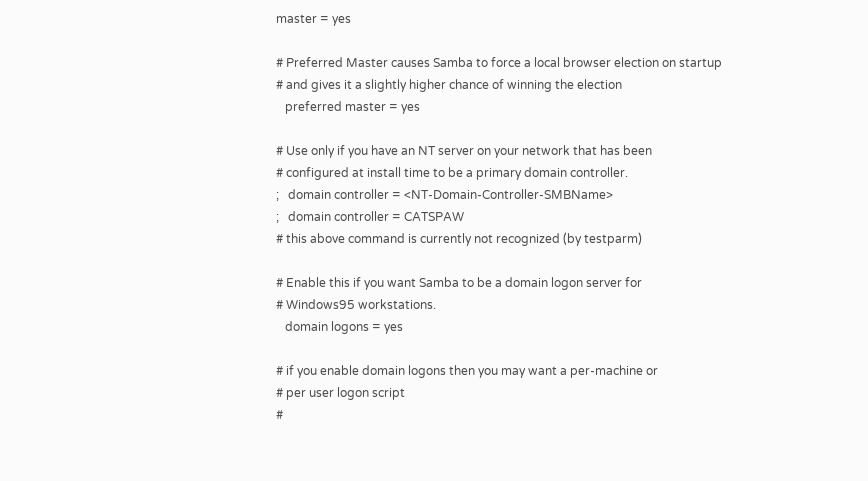master = yes

# Preferred Master causes Samba to force a local browser election on startup
# and gives it a slightly higher chance of winning the election
   preferred master = yes

# Use only if you have an NT server on your network that has been
# configured at install time to be a primary domain controller.
;   domain controller = <NT-Domain-Controller-SMBName>
;   domain controller = CATSPAW
# this above command is currently not recognized (by testparm)

# Enable this if you want Samba to be a domain logon server for
# Windows95 workstations.
   domain logons = yes

# if you enable domain logons then you may want a per-machine or
# per user logon script
#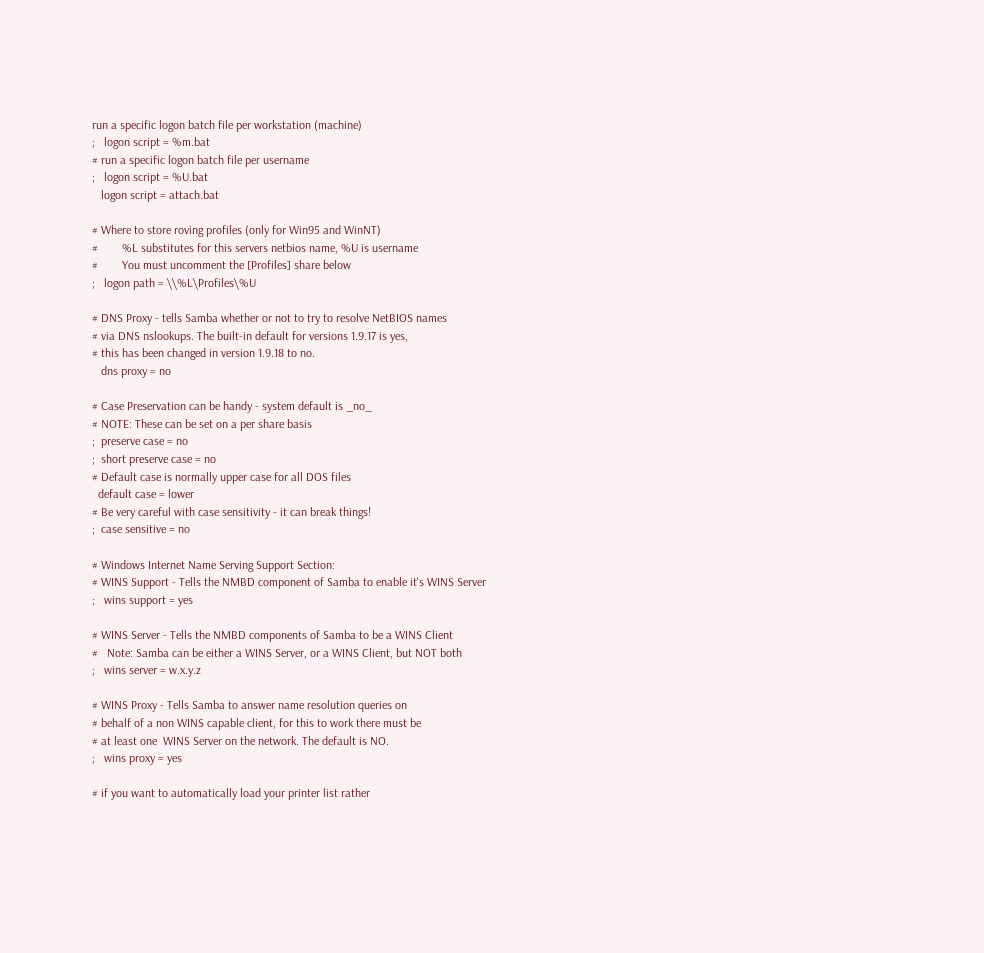run a specific logon batch file per workstation (machine)
;   logon script = %m.bat
# run a specific logon batch file per username
;   logon script = %U.bat
   logon script = attach.bat

# Where to store roving profiles (only for Win95 and WinNT)
#        %L substitutes for this servers netbios name, %U is username
#        You must uncomment the [Profiles] share below
;   logon path = \\%L\Profiles\%U

# DNS Proxy - tells Samba whether or not to try to resolve NetBIOS names
# via DNS nslookups. The built-in default for versions 1.9.17 is yes,
# this has been changed in version 1.9.18 to no.
   dns proxy = no

# Case Preservation can be handy - system default is _no_
# NOTE: These can be set on a per share basis
;  preserve case = no
;  short preserve case = no
# Default case is normally upper case for all DOS files
  default case = lower
# Be very careful with case sensitivity - it can break things!
;  case sensitive = no

# Windows Internet Name Serving Support Section:
# WINS Support - Tells the NMBD component of Samba to enable it's WINS Server
;   wins support = yes

# WINS Server - Tells the NMBD components of Samba to be a WINS Client
#   Note: Samba can be either a WINS Server, or a WINS Client, but NOT both
;   wins server = w.x.y.z

# WINS Proxy - Tells Samba to answer name resolution queries on
# behalf of a non WINS capable client, for this to work there must be
# at least one  WINS Server on the network. The default is NO.
;   wins proxy = yes

# if you want to automatically load your printer list rather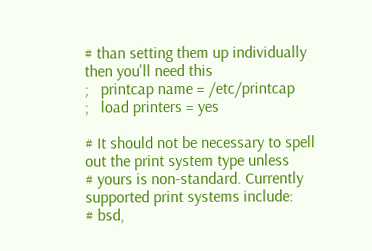# than setting them up individually then you'll need this
;   printcap name = /etc/printcap
;   load printers = yes

# It should not be necessary to spell out the print system type unless
# yours is non-standard. Currently supported print systems include:
# bsd,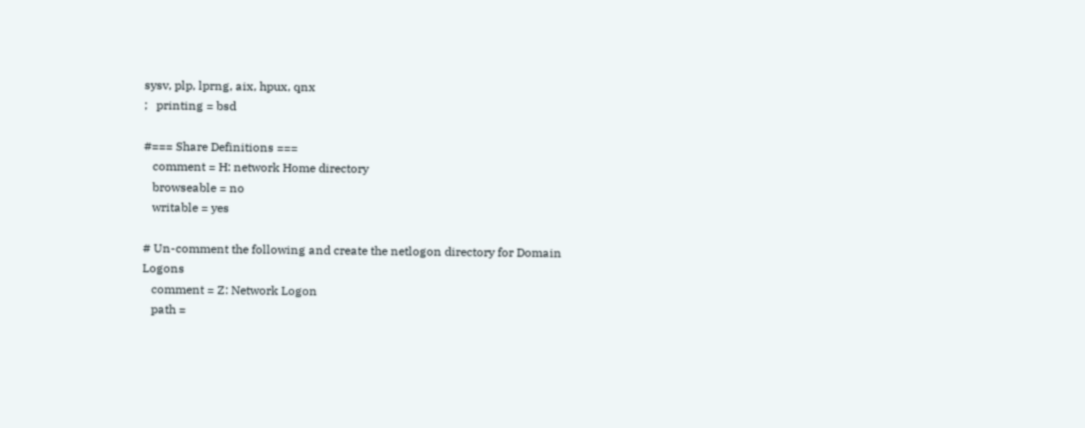sysv, plp, lprng, aix, hpux, qnx
;   printing = bsd

#=== Share Definitions ===
   comment = H: network Home directory
   browseable = no
   writable = yes

# Un-comment the following and create the netlogon directory for Domain Logons
   comment = Z: Network Logon
   path =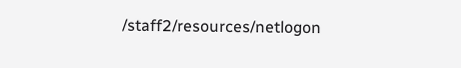/staff2/resources/netlogon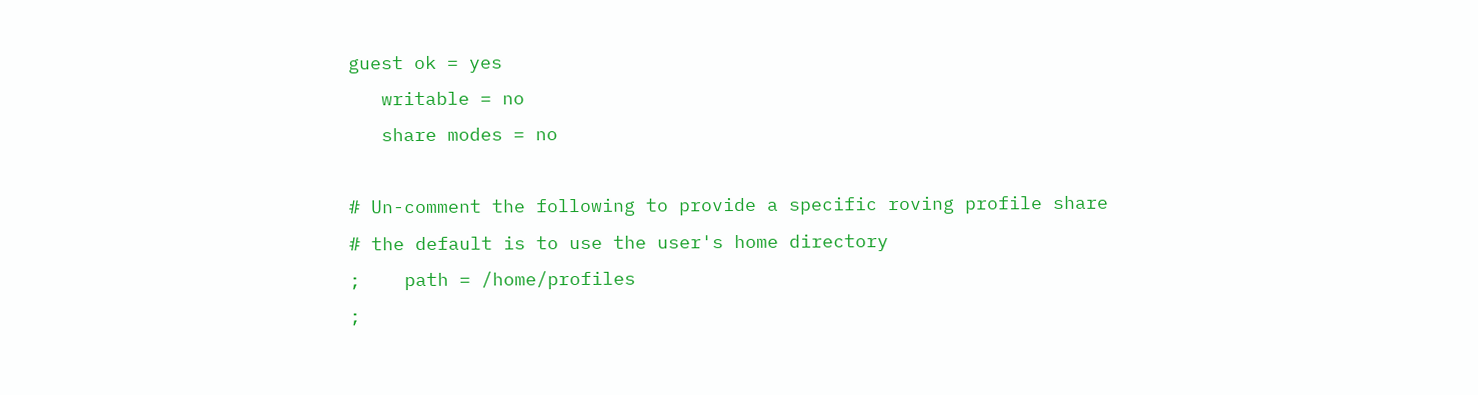guest ok = yes
   writable = no
   share modes = no

# Un-comment the following to provide a specific roving profile share
# the default is to use the user's home directory
;    path = /home/profiles
;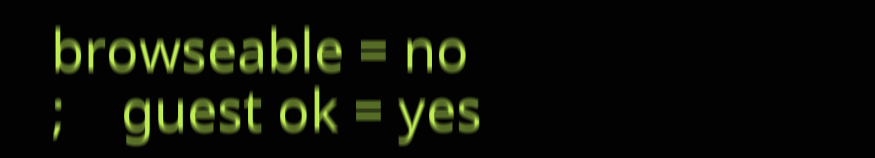browseable = no
;    guest ok = yes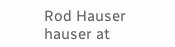Rod Hauser                      hauser at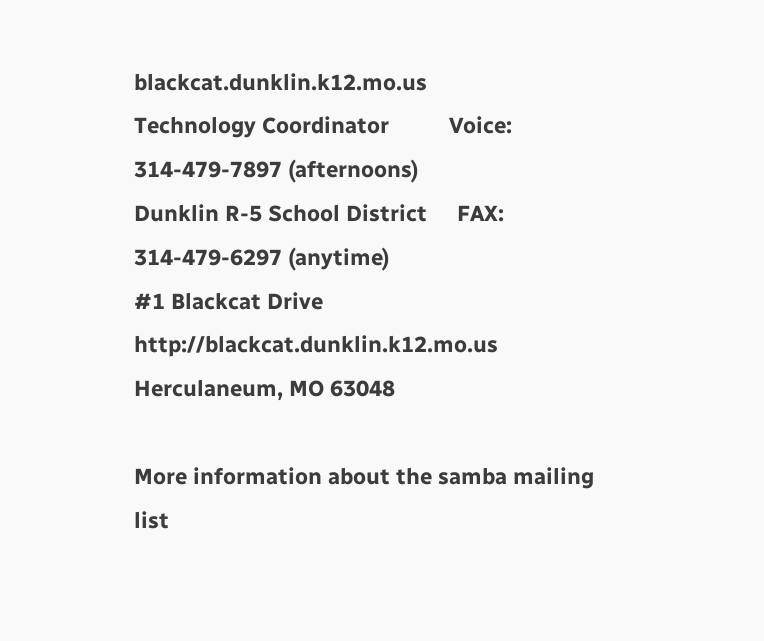blackcat.dunklin.k12.mo.us
Technology Coordinator          Voice: 314-479-7897 (afternoons)
Dunklin R-5 School District     FAX: 314-479-6297 (anytime)
#1 Blackcat Drive               http://blackcat.dunklin.k12.mo.us
Herculaneum, MO 63048

More information about the samba mailing list